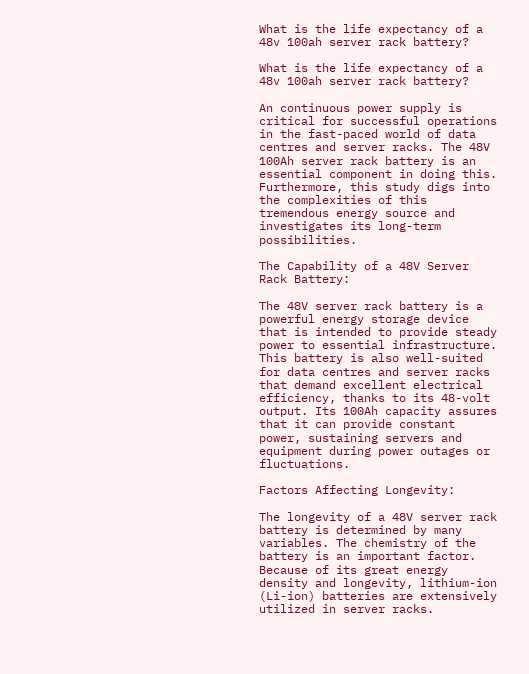What is the life expectancy of a 48v 100ah server rack battery?

What is the life expectancy of a 48v 100ah server rack battery?

An continuous power supply is critical for successful operations in the fast-paced world of data centres and server racks. The 48V 100Ah server rack battery is an essential component in doing this. Furthermore, this study digs into the complexities of this tremendous energy source and investigates its long-term possibilities.

The Capability of a 48V Server Rack Battery:

The 48V server rack battery is a powerful energy storage device that is intended to provide steady power to essential infrastructure. This battery is also well-suited for data centres and server racks that demand excellent electrical efficiency, thanks to its 48-volt output. Its 100Ah capacity assures that it can provide constant power, sustaining servers and equipment during power outages or fluctuations.

Factors Affecting Longevity:

The longevity of a 48V server rack battery is determined by many variables. The chemistry of the battery is an important factor. Because of its great energy density and longevity, lithium-ion (Li-ion) batteries are extensively utilized in server racks.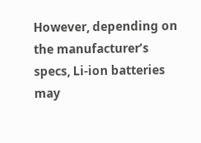However, depending on the manufacturer’s specs, Li-ion batteries may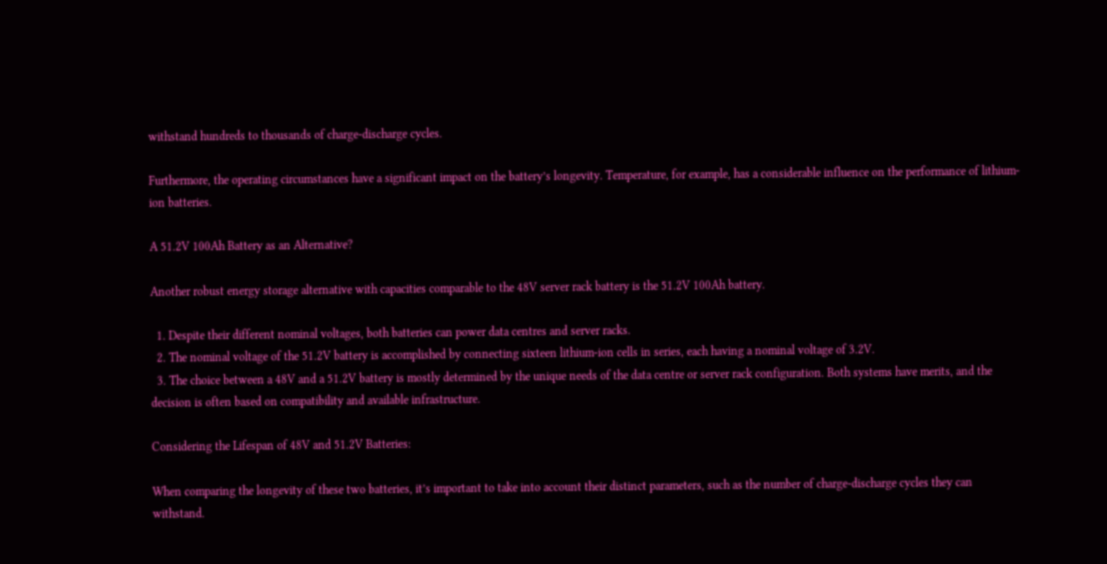withstand hundreds to thousands of charge-discharge cycles.

Furthermore, the operating circumstances have a significant impact on the battery’s longevity. Temperature, for example, has a considerable influence on the performance of lithium-ion batteries.

A 51.2V 100Ah Battery as an Alternative?

Another robust energy storage alternative with capacities comparable to the 48V server rack battery is the 51.2V 100Ah battery.

  1. Despite their different nominal voltages, both batteries can power data centres and server racks.
  2. The nominal voltage of the 51.2V battery is accomplished by connecting sixteen lithium-ion cells in series, each having a nominal voltage of 3.2V.
  3. The choice between a 48V and a 51.2V battery is mostly determined by the unique needs of the data centre or server rack configuration. Both systems have merits, and the decision is often based on compatibility and available infrastructure.

Considering the Lifespan of 48V and 51.2V Batteries:

When comparing the longevity of these two batteries, it’s important to take into account their distinct parameters, such as the number of charge-discharge cycles they can withstand.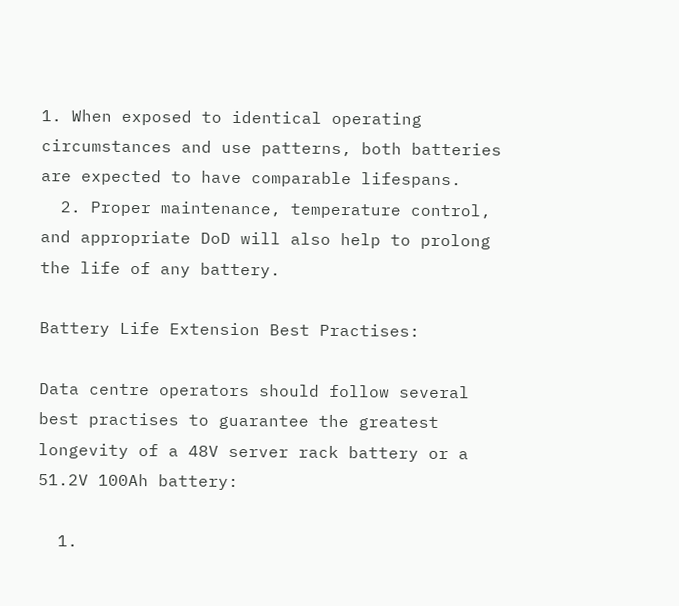1. When exposed to identical operating circumstances and use patterns, both batteries are expected to have comparable lifespans.
  2. Proper maintenance, temperature control, and appropriate DoD will also help to prolong the life of any battery.

Battery Life Extension Best Practises:

Data centre operators should follow several best practises to guarantee the greatest longevity of a 48V server rack battery or a 51.2V 100Ah battery:

  1.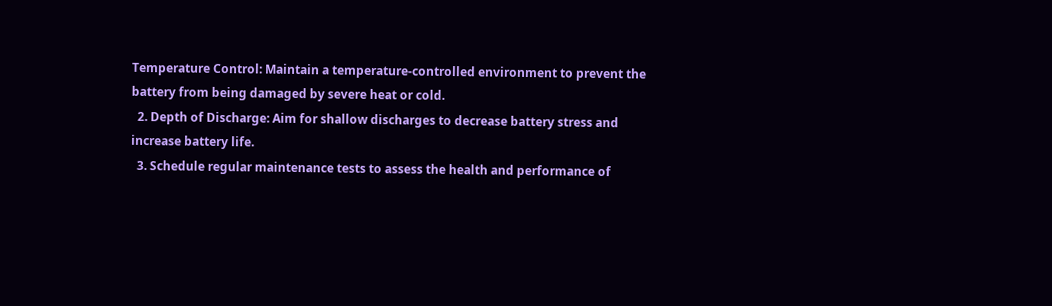Temperature Control: Maintain a temperature-controlled environment to prevent the battery from being damaged by severe heat or cold.
  2. Depth of Discharge: Aim for shallow discharges to decrease battery stress and increase battery life.
  3. Schedule regular maintenance tests to assess the health and performance of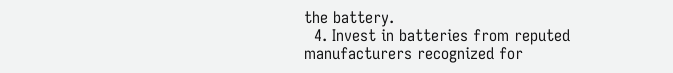the battery.
  4. Invest in batteries from reputed manufacturers recognized for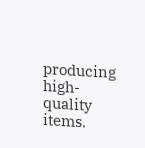producing high-quality items.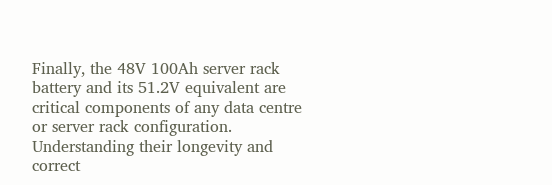Finally, the 48V 100Ah server rack battery and its 51.2V equivalent are critical components of any data centre or server rack configuration. Understanding their longevity and correct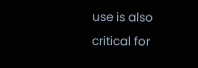use is also critical for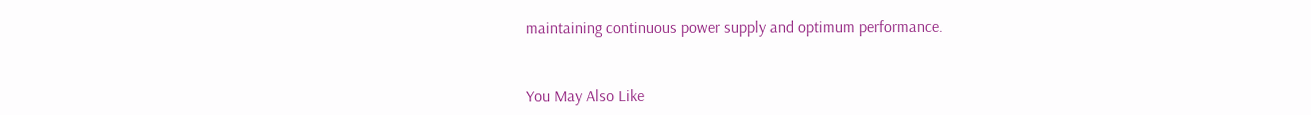maintaining continuous power supply and optimum performance.


You May Also Like